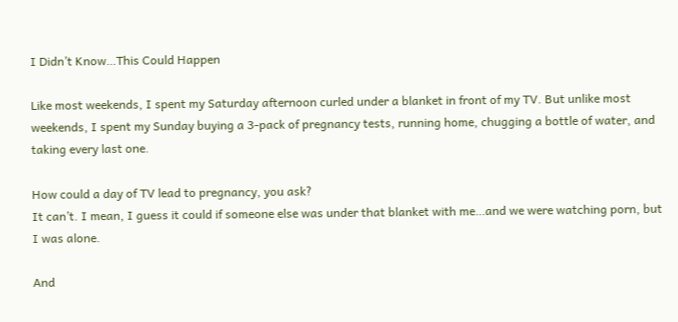I Didn’t Know…This Could Happen

Like most weekends, I spent my Saturday afternoon curled under a blanket in front of my TV. But unlike most weekends, I spent my Sunday buying a 3-pack of pregnancy tests, running home, chugging a bottle of water, and taking every last one.

How could a day of TV lead to pregnancy, you ask?
It can’t. I mean, I guess it could if someone else was under that blanket with me…and we were watching porn, but I was alone.

And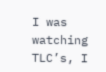I was watching TLC’s, I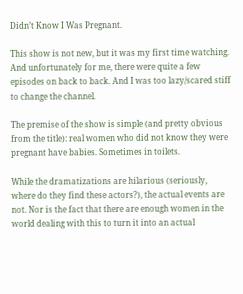Didn’t Know I Was Pregnant.

This show is not new, but it was my first time watching. And unfortunately for me, there were quite a few episodes on back to back. And I was too lazy/scared stiff to change the channel.

The premise of the show is simple (and pretty obvious from the title): real women who did not know they were pregnant have babies. Sometimes in toilets.

While the dramatizations are hilarious (seriously, where do they find these actors?), the actual events are not. Nor is the fact that there are enough women in the world dealing with this to turn it into an actual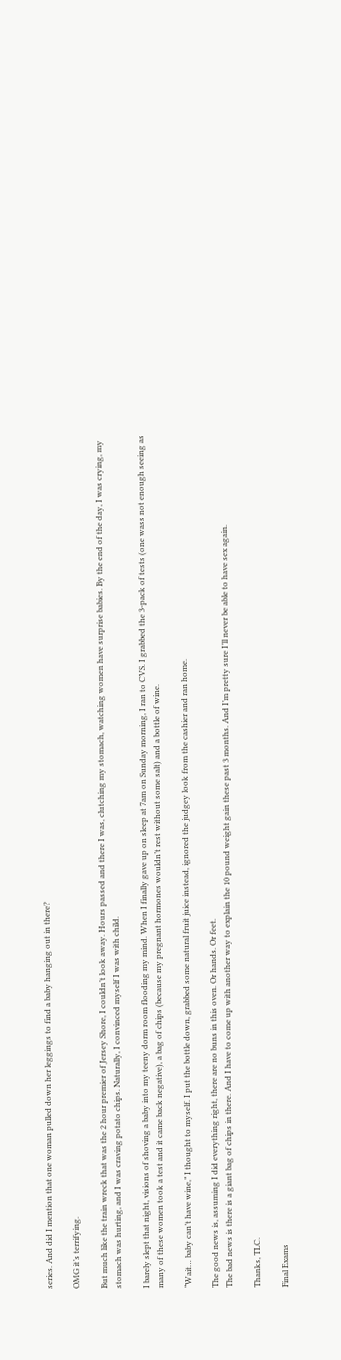series. And did I mention that one woman pulled down her leggings to find a baby hanging out in there?

OMG it’s terrifying.

But much like the train wreck that was the 2 hour premier of Jersey Shore, I couldn’t look away. Hours passed and there I was, clutching my stomach, watching women have surprise babies. By the end of the day, I was crying, my stomach was hurting, and I was craving potato chips. Naturally, I convinced myself I was with child.

I barely slept that night, visions of shoving a baby into my teeny dorm room flooding my mind. When I finally gave up on sleep at 7am on Sunday morning, I ran to CVS. I grabbed the 3-pack of tests (one wass not enough seeing as many of these women took a test and it came back negative), a bag of chips (because my pregnant hormones wouldn’t rest without some salt) and a bottle of wine.

“Wait… baby can’t have wine,” I thought to myself. I put the bottle down, grabbed some natural fruit juice instead, ignored the judgey look from the cashier and ran home.

The good news is, assuming I did everything right, there are no buns in this oven. Or hands. Or feet.
The bad news is there is a giant bag of chips in there. And I have to come up with another way to explain the 10 pound weight gain these past 3 months. And I’m pretty sure I’ll never be able to have sex again.

Thanks, TLC.

Final Exams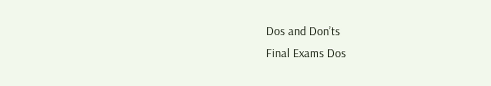Dos and Don’ts
Final Exams Dos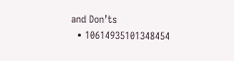and Don’ts
  • 10614935101348454